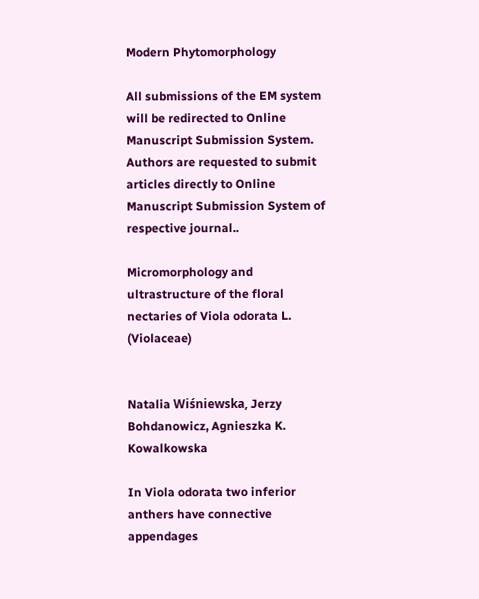Modern Phytomorphology

All submissions of the EM system will be redirected to Online Manuscript Submission System. Authors are requested to submit articles directly to Online Manuscript Submission System of respective journal..

Micromorphology and ultrastructure of the floral nectaries of Viola odorata L. (Violaceae)


Natalia Wiśniewska, Jerzy Bohdanowicz, Agnieszka K. Kowalkowska

In Viola odorata two inferior anthers have connective appendages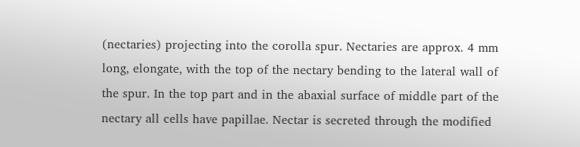(nectaries) projecting into the corolla spur. Nectaries are approx. 4 mm long, elongate, with the top of the nectary bending to the lateral wall of the spur. In the top part and in the abaxial surface of middle part of the nectary all cells have papillae. Nectar is secreted through the modified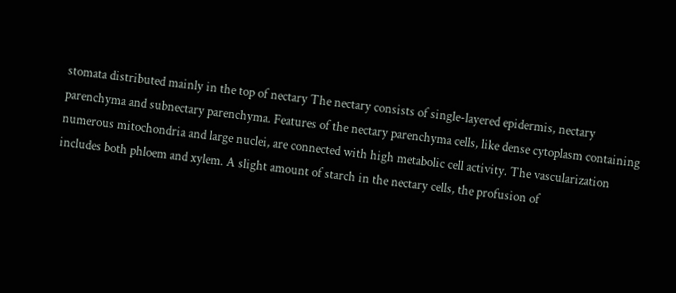stomata distributed mainly in the top of nectary The nectary consists of single-layered epidermis, nectary parenchyma and subnectary parenchyma. Features of the nectary parenchyma cells, like dense cytoplasm containing numerous mitochondria and large nuclei, are connected with high metabolic cell activity. The vascularization includes both phloem and xylem. A slight amount of starch in the nectary cells, the profusion of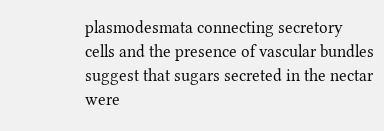plasmodesmata connecting secretory cells and the presence of vascular bundles suggest that sugars secreted in the nectar were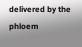delivered by the phloem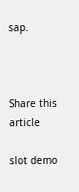sap.



Share this article

slot demo